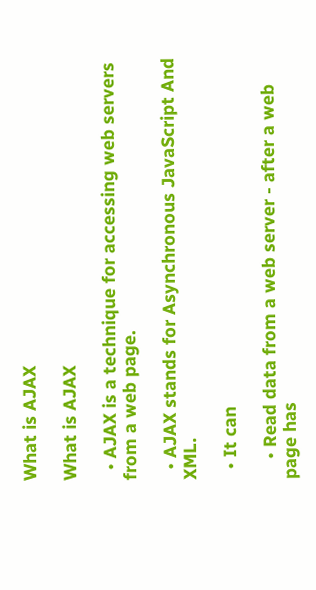What is AJAX

What is AJAX

  • AJAX is a technique for accessing web servers from a web page.

  • AJAX stands for Asynchronous JavaScript And XML.

  • It can

    • Read data from a web server - after a web page has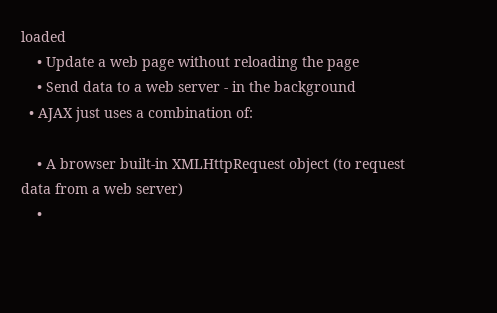loaded
    • Update a web page without reloading the page
    • Send data to a web server - in the background
  • AJAX just uses a combination of:

    • A browser built-in XMLHttpRequest object (to request data from a web server)
    •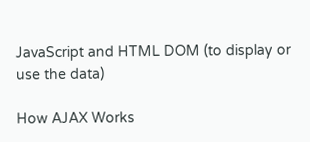JavaScript and HTML DOM (to display or use the data)

How AJAX Works